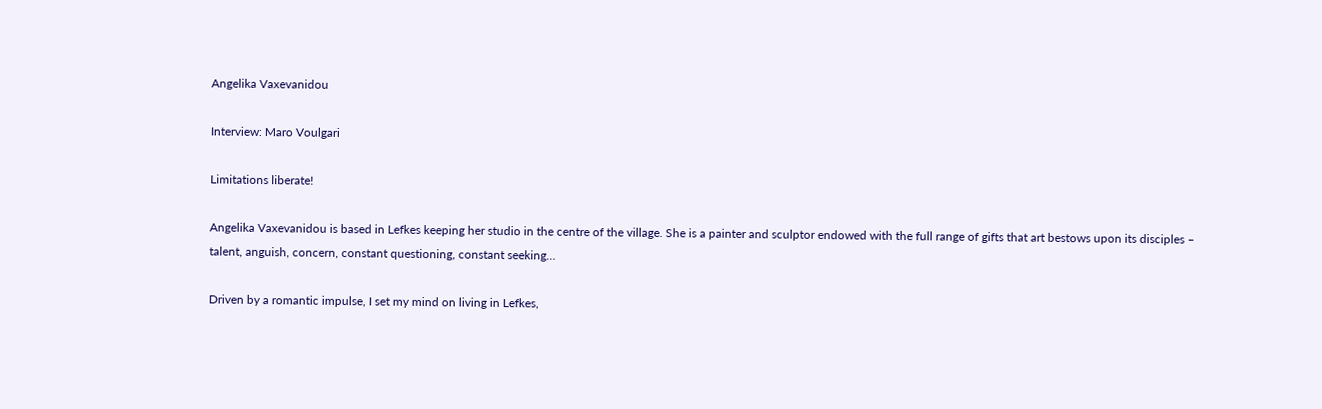Angelika Vaxevanidou

Interview: Maro Voulgari

Limitations liberate!

Angelika Vaxevanidou is based in Lefkes keeping her studio in the centre of the village. She is a painter and sculptor endowed with the full range of gifts that art bestows upon its disciples – talent, anguish, concern, constant questioning, constant seeking…

Driven by a romantic impulse, I set my mind on living in Lefkes,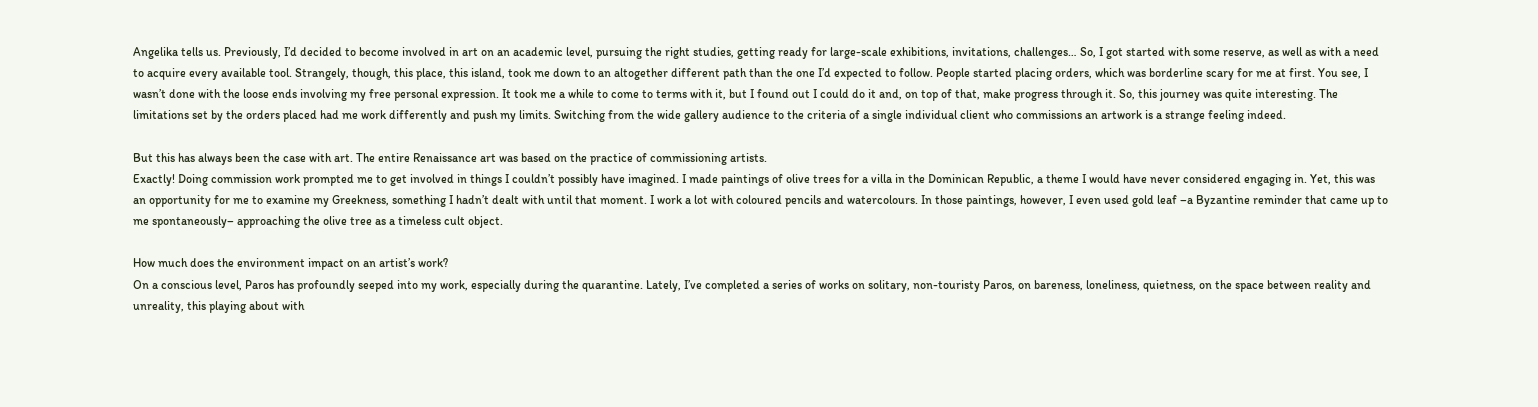Angelika tells us. Previously, I’d decided to become involved in art on an academic level, pursuing the right studies, getting ready for large-scale exhibitions, invitations, challenges… So, I got started with some reserve, as well as with a need to acquire every available tool. Strangely, though, this place, this island, took me down to an altogether different path than the one I’d expected to follow. People started placing orders, which was borderline scary for me at first. You see, I wasn’t done with the loose ends involving my free personal expression. It took me a while to come to terms with it, but I found out I could do it and, on top of that, make progress through it. So, this journey was quite interesting. The limitations set by the orders placed had me work differently and push my limits. Switching from the wide gallery audience to the criteria of a single individual client who commissions an artwork is a strange feeling indeed.

But this has always been the case with art. The entire Renaissance art was based on the practice of commissioning artists.
Exactly! Doing commission work prompted me to get involved in things I couldn’t possibly have imagined. I made paintings of olive trees for a villa in the Dominican Republic, a theme I would have never considered engaging in. Yet, this was an opportunity for me to examine my Greekness, something I hadn’t dealt with until that moment. I work a lot with coloured pencils and watercolours. In those paintings, however, I even used gold leaf –a Byzantine reminder that came up to me spontaneously– approaching the olive tree as a timeless cult object.

How much does the environment impact on an artist’s work?
On a conscious level, Paros has profoundly seeped into my work, especially during the quarantine. Lately, I’ve completed a series of works on solitary, non-touristy Paros, on bareness, loneliness, quietness, on the space between reality and unreality, this playing about with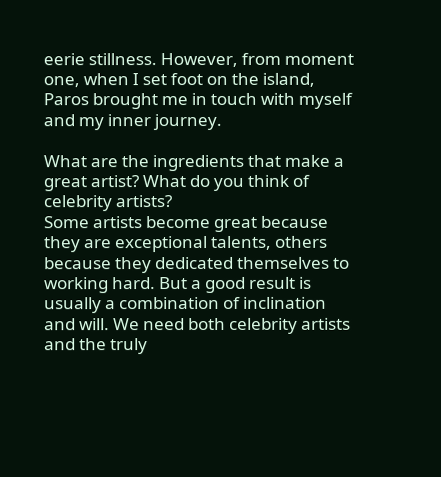eerie stillness. However, from moment one, when I set foot on the island, Paros brought me in touch with myself and my inner journey.

What are the ingredients that make a great artist? What do you think of celebrity artists?
Some artists become great because they are exceptional talents, others because they dedicated themselves to working hard. But a good result is usually a combination of inclination and will. We need both celebrity artists and the truly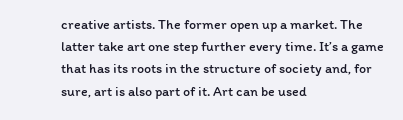creative artists. The former open up a market. The latter take art one step further every time. It’s a game that has its roots in the structure of society and, for sure, art is also part of it. Art can be used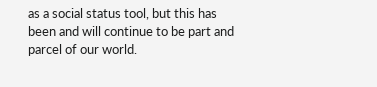as a social status tool, but this has been and will continue to be part and parcel of our world.